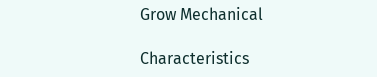Grow Mechanical

Characteristics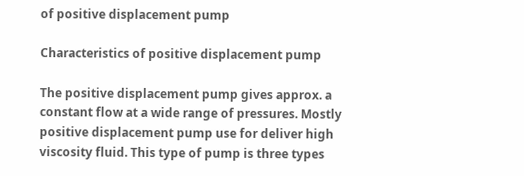of positive displacement pump

Characteristics of positive displacement pump

The positive displacement pump gives approx. a constant flow at a wide range of pressures. Mostly positive displacement pump use for deliver high viscosity fluid. This type of pump is three types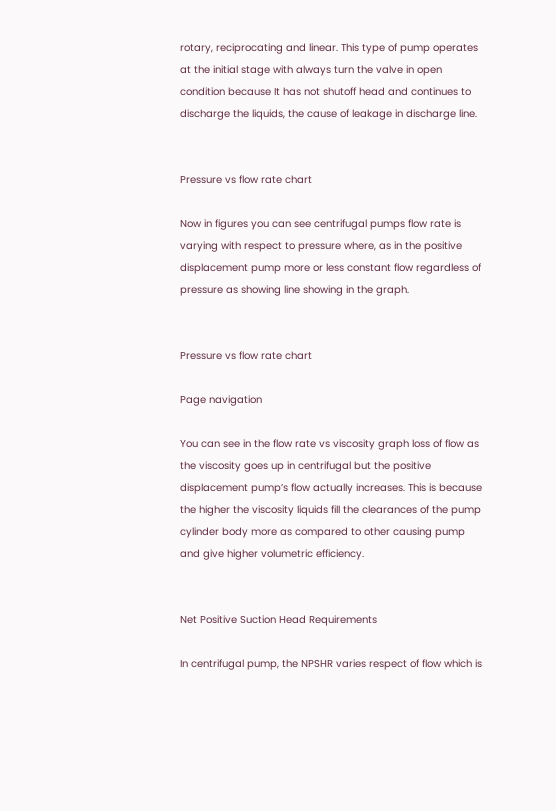rotary, reciprocating and linear. This type of pump operates at the initial stage with always turn the valve in open condition because It has not shutoff head and continues to discharge the liquids, the cause of leakage in discharge line.


Pressure vs flow rate chart

Now in figures you can see centrifugal pumps flow rate is varying with respect to pressure where, as in the positive displacement pump more or less constant flow regardless of pressure as showing line showing in the graph.


Pressure vs flow rate chart

Page navigation

You can see in the flow rate vs viscosity graph loss of flow as the viscosity goes up in centrifugal but the positive displacement pump’s flow actually increases. This is because the higher the viscosity liquids fill the clearances of the pump cylinder body more as compared to other causing pump and give higher volumetric efficiency.


Net Positive Suction Head Requirements

In centrifugal pump, the NPSHR varies respect of flow which is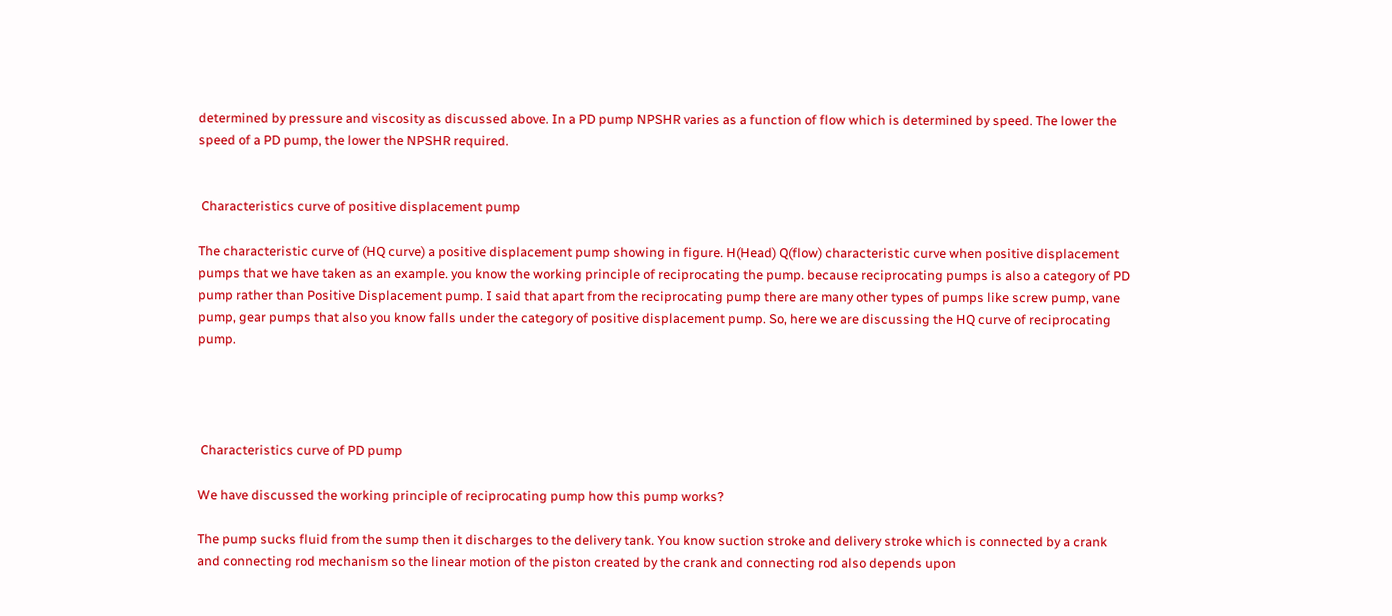determined by pressure and viscosity as discussed above. In a PD pump NPSHR varies as a function of flow which is determined by speed. The lower the speed of a PD pump, the lower the NPSHR required.


 Characteristics curve of positive displacement pump

The characteristic curve of (HQ curve) a positive displacement pump showing in figure. H(Head) Q(flow) characteristic curve when positive displacement pumps that we have taken as an example. you know the working principle of reciprocating the pump. because reciprocating pumps is also a category of PD pump rather than Positive Displacement pump. I said that apart from the reciprocating pump there are many other types of pumps like screw pump, vane pump, gear pumps that also you know falls under the category of positive displacement pump. So, here we are discussing the HQ curve of reciprocating pump.




 Characteristics curve of PD pump

We have discussed the working principle of reciprocating pump how this pump works?

The pump sucks fluid from the sump then it discharges to the delivery tank. You know suction stroke and delivery stroke which is connected by a crank and connecting rod mechanism so the linear motion of the piston created by the crank and connecting rod also depends upon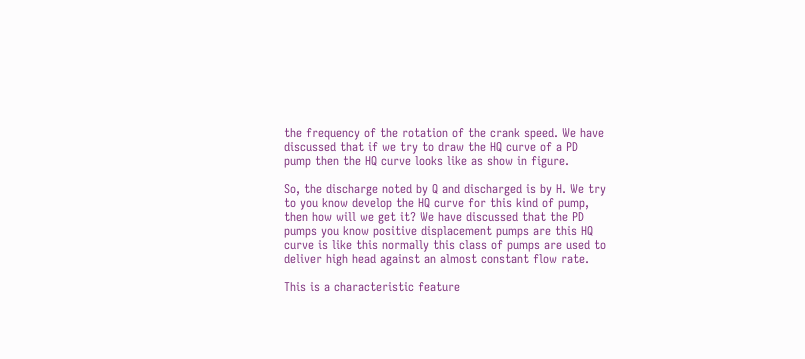the frequency of the rotation of the crank speed. We have discussed that if we try to draw the HQ curve of a PD pump then the HQ curve looks like as show in figure.

So, the discharge noted by Q and discharged is by H. We try to you know develop the HQ curve for this kind of pump, then how will we get it? We have discussed that the PD pumps you know positive displacement pumps are this HQ curve is like this normally this class of pumps are used to deliver high head against an almost constant flow rate.

This is a characteristic feature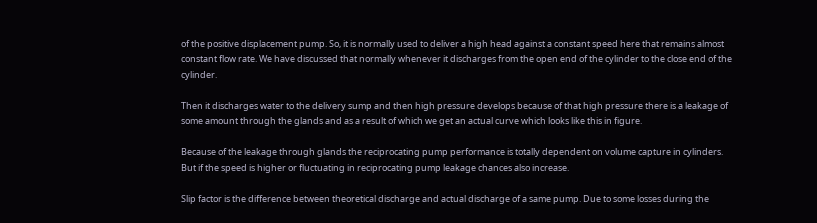of the positive displacement pump. So, it is normally used to deliver a high head against a constant speed here that remains almost constant flow rate. We have discussed that normally whenever it discharges from the open end of the cylinder to the close end of the cylinder.

Then it discharges water to the delivery sump and then high pressure develops because of that high pressure there is a leakage of some amount through the glands and as a result of which we get an actual curve which looks like this in figure.

Because of the leakage through glands the reciprocating pump performance is totally dependent on volume capture in cylinders. But if the speed is higher or fluctuating in reciprocating pump leakage chances also increase.

Slip factor is the difference between theoretical discharge and actual discharge of a same pump. Due to some losses during the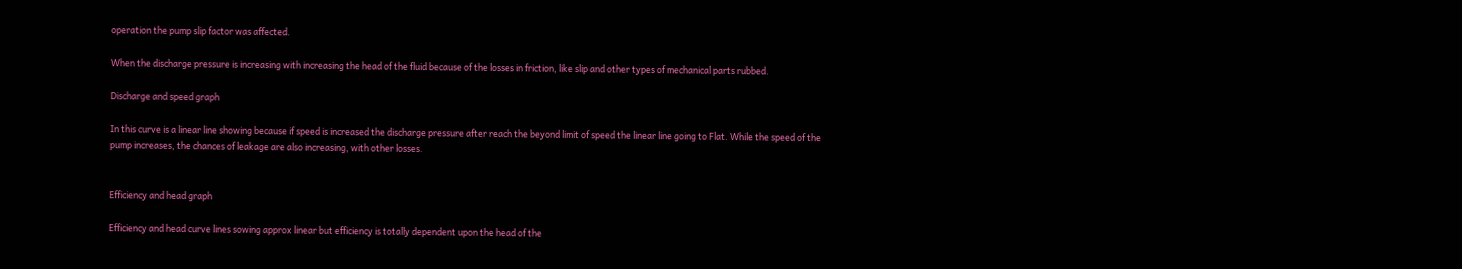operation the pump slip factor was affected.

When the discharge pressure is increasing with increasing the head of the fluid because of the losses in friction, like slip and other types of mechanical parts rubbed.

Discharge and speed graph

In this curve is a linear line showing because if speed is increased the discharge pressure after reach the beyond limit of speed the linear line going to Flat. While the speed of the pump increases, the chances of leakage are also increasing, with other losses.


Efficiency and head graph

Efficiency and head curve lines sowing approx linear but efficiency is totally dependent upon the head of the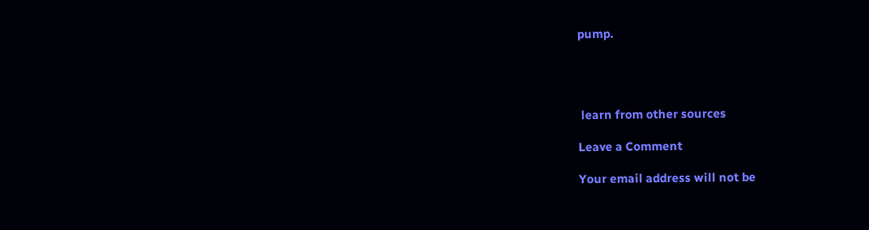pump.




 learn from other sources

Leave a Comment

Your email address will not be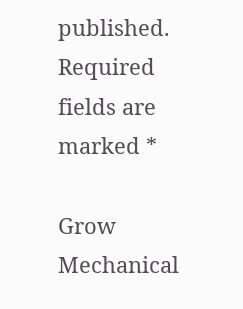published. Required fields are marked *

Grow Mechanical